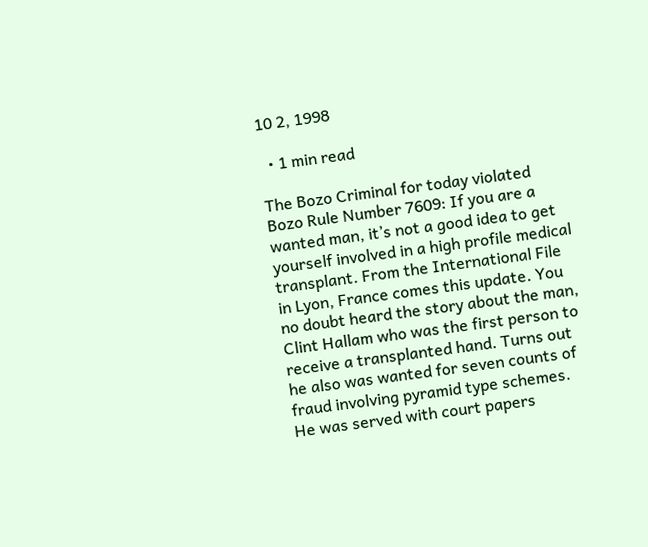10 2, 1998

  • 1 min read

The Bozo Criminal for today violated Bozo Rule Number 7609: If you are a wanted man, it’s not a good idea to get yourself involved in a high profile medical transplant. From the International File in Lyon, France comes this update. You no doubt heard the story about the man, Clint Hallam who was the first person to receive a transplanted hand. Turns out he also was wanted for seven counts of fraud involving pyramid type schemes. He was served with court papers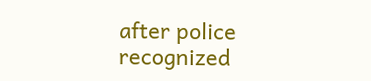after police recognized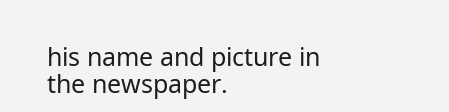his name and picture in the newspaper.